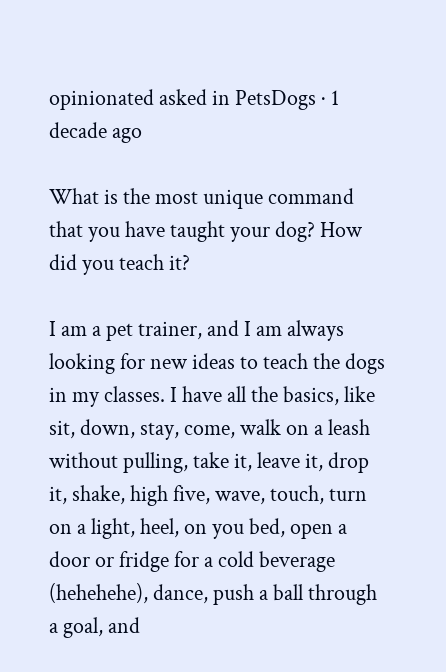opinionated asked in PetsDogs · 1 decade ago

What is the most unique command that you have taught your dog? How did you teach it?

I am a pet trainer, and I am always looking for new ideas to teach the dogs in my classes. I have all the basics, like sit, down, stay, come, walk on a leash without pulling, take it, leave it, drop it, shake, high five, wave, touch, turn on a light, heel, on you bed, open a door or fridge for a cold beverage (hehehehe), dance, push a ball through a goal, and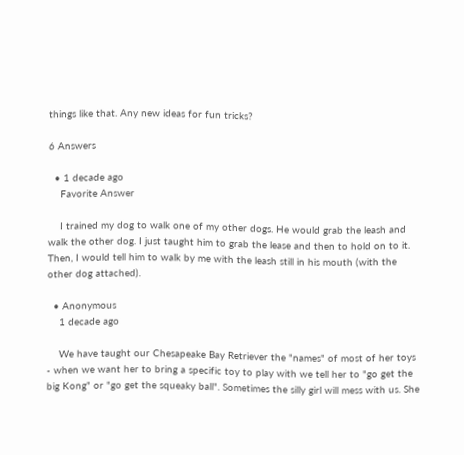things like that. Any new ideas for fun tricks?

6 Answers

  • 1 decade ago
    Favorite Answer

    I trained my dog to walk one of my other dogs. He would grab the leash and walk the other dog. I just taught him to grab the lease and then to hold on to it. Then, I would tell him to walk by me with the leash still in his mouth (with the other dog attached).

  • Anonymous
    1 decade ago

    We have taught our Chesapeake Bay Retriever the "names" of most of her toys - when we want her to bring a specific toy to play with we tell her to "go get the big Kong" or "go get the squeaky ball". Sometimes the silly girl will mess with us. She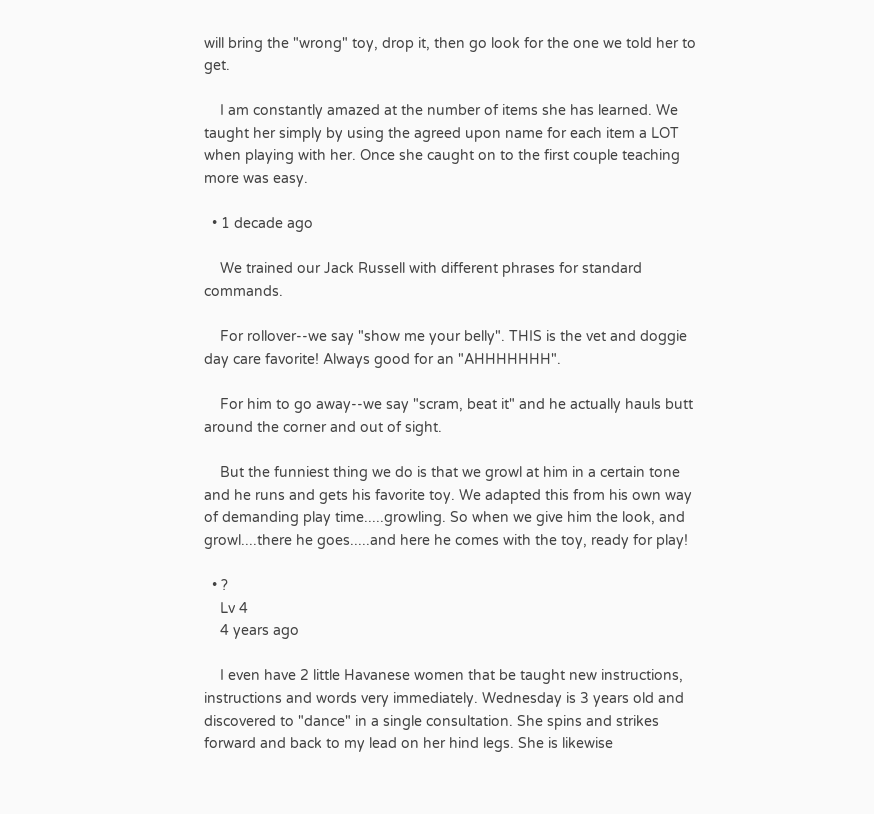will bring the "wrong" toy, drop it, then go look for the one we told her to get.

    I am constantly amazed at the number of items she has learned. We taught her simply by using the agreed upon name for each item a LOT when playing with her. Once she caught on to the first couple teaching more was easy.

  • 1 decade ago

    We trained our Jack Russell with different phrases for standard commands.

    For rollover--we say "show me your belly". THIS is the vet and doggie day care favorite! Always good for an "AHHHHHHH".

    For him to go away--we say "scram, beat it" and he actually hauls butt around the corner and out of sight.

    But the funniest thing we do is that we growl at him in a certain tone and he runs and gets his favorite toy. We adapted this from his own way of demanding play time.....growling. So when we give him the look, and growl....there he goes.....and here he comes with the toy, ready for play!

  • ?
    Lv 4
    4 years ago

    I even have 2 little Havanese women that be taught new instructions, instructions and words very immediately. Wednesday is 3 years old and discovered to "dance" in a single consultation. She spins and strikes forward and back to my lead on her hind legs. She is likewise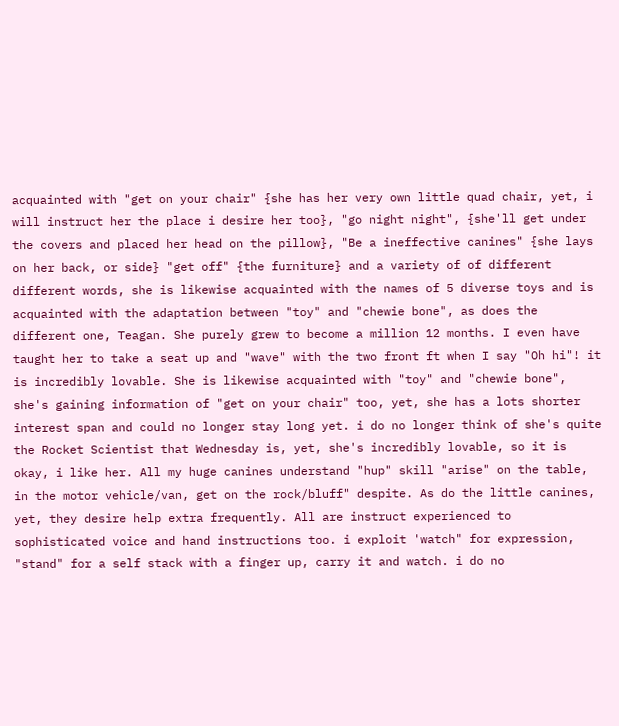acquainted with "get on your chair" {she has her very own little quad chair, yet, i will instruct her the place i desire her too}, "go night night", {she'll get under the covers and placed her head on the pillow}, "Be a ineffective canines" {she lays on her back, or side} "get off" {the furniture} and a variety of of different different words, she is likewise acquainted with the names of 5 diverse toys and is acquainted with the adaptation between "toy" and "chewie bone", as does the different one, Teagan. She purely grew to become a million 12 months. I even have taught her to take a seat up and "wave" with the two front ft when I say "Oh hi"! it is incredibly lovable. She is likewise acquainted with "toy" and "chewie bone", she's gaining information of "get on your chair" too, yet, she has a lots shorter interest span and could no longer stay long yet. i do no longer think of she's quite the Rocket Scientist that Wednesday is, yet, she's incredibly lovable, so it is okay, i like her. All my huge canines understand "hup" skill "arise" on the table, in the motor vehicle/van, get on the rock/bluff" despite. As do the little canines, yet, they desire help extra frequently. All are instruct experienced to sophisticated voice and hand instructions too. i exploit 'watch" for expression, "stand" for a self stack with a finger up, carry it and watch. i do no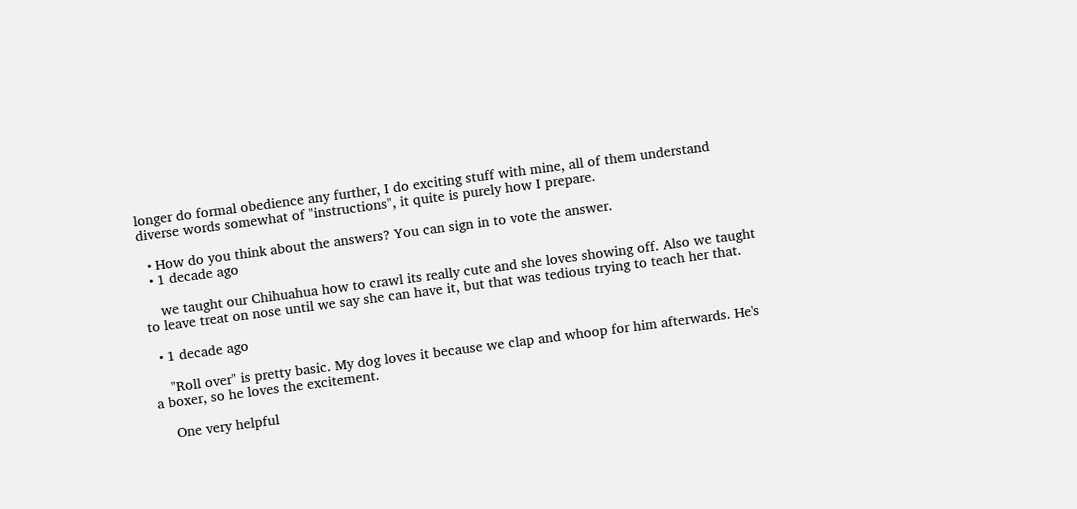longer do formal obedience any further, I do exciting stuff with mine, all of them understand diverse words somewhat of "instructions", it quite is purely how I prepare.

  • How do you think about the answers? You can sign in to vote the answer.
  • 1 decade ago

    we taught our Chihuahua how to crawl its really cute and she loves showing off. Also we taught to leave treat on nose until we say she can have it, but that was tedious trying to teach her that.

  • 1 decade ago

    "Roll over" is pretty basic. My dog loves it because we clap and whoop for him afterwards. He's a boxer, so he loves the excitement.

    One very helpful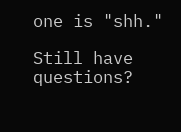one is "shh."

Still have questions?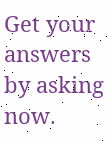Get your answers by asking now.